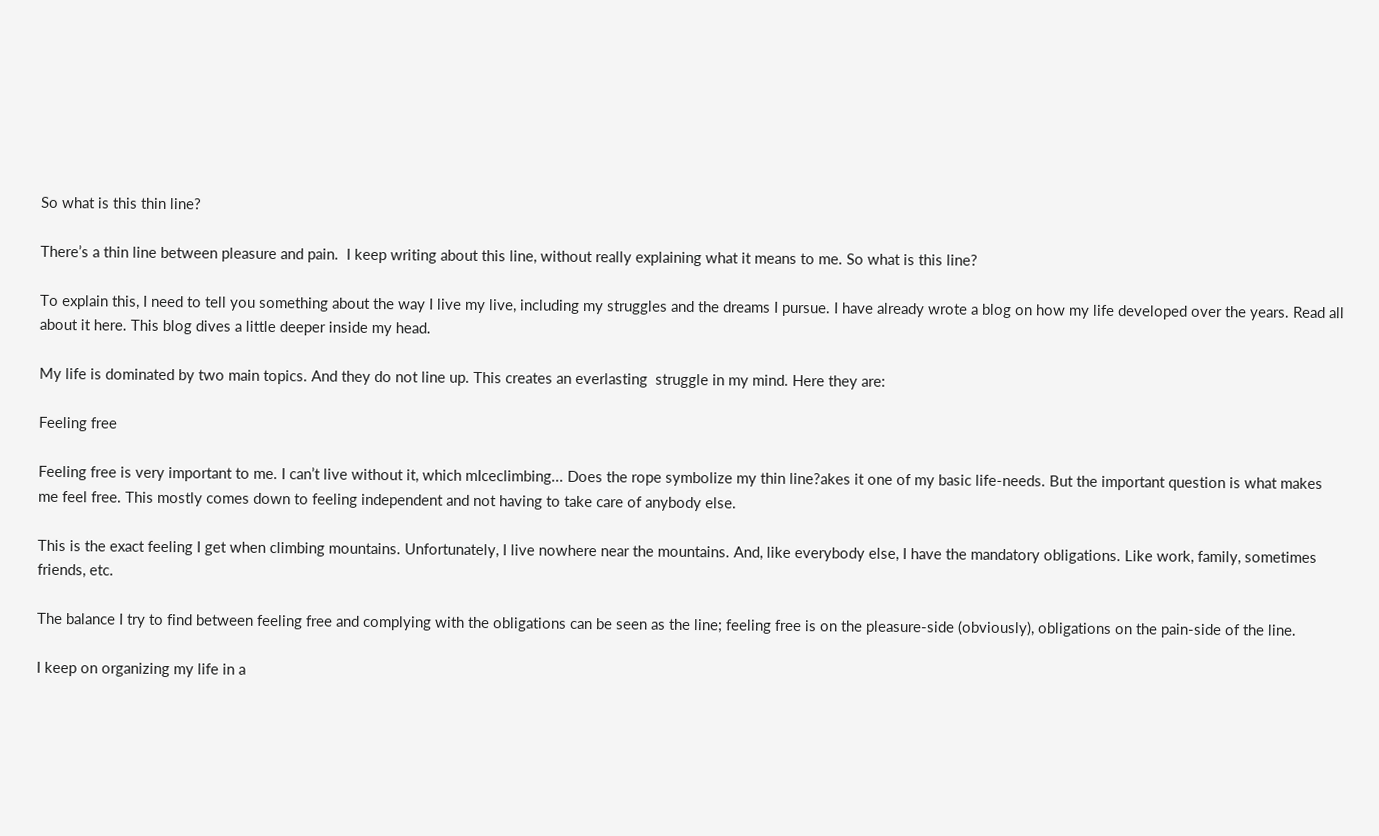So what is this thin line?

There’s a thin line between pleasure and pain.  I keep writing about this line, without really explaining what it means to me. So what is this line?

To explain this, I need to tell you something about the way I live my live, including my struggles and the dreams I pursue. I have already wrote a blog on how my life developed over the years. Read all about it here. This blog dives a little deeper inside my head.

My life is dominated by two main topics. And they do not line up. This creates an everlasting  struggle in my mind. Here they are:

Feeling free

Feeling free is very important to me. I can’t live without it, which mIceclimbing... Does the rope symbolize my thin line?akes it one of my basic life-needs. But the important question is what makes me feel free. This mostly comes down to feeling independent and not having to take care of anybody else.

This is the exact feeling I get when climbing mountains. Unfortunately, I live nowhere near the mountains. And, like everybody else, I have the mandatory obligations. Like work, family, sometimes friends, etc.

The balance I try to find between feeling free and complying with the obligations can be seen as the line; feeling free is on the pleasure-side (obviously), obligations on the pain-side of the line.

I keep on organizing my life in a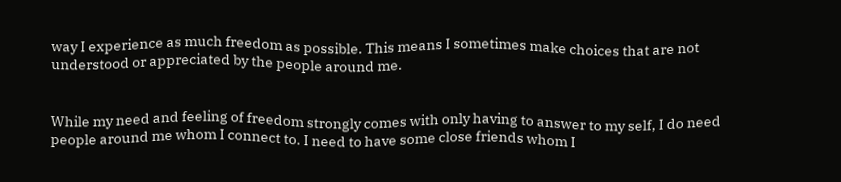way I experience as much freedom as possible. This means I sometimes make choices that are not understood or appreciated by the people around me.


While my need and feeling of freedom strongly comes with only having to answer to my self, I do need people around me whom I connect to. I need to have some close friends whom I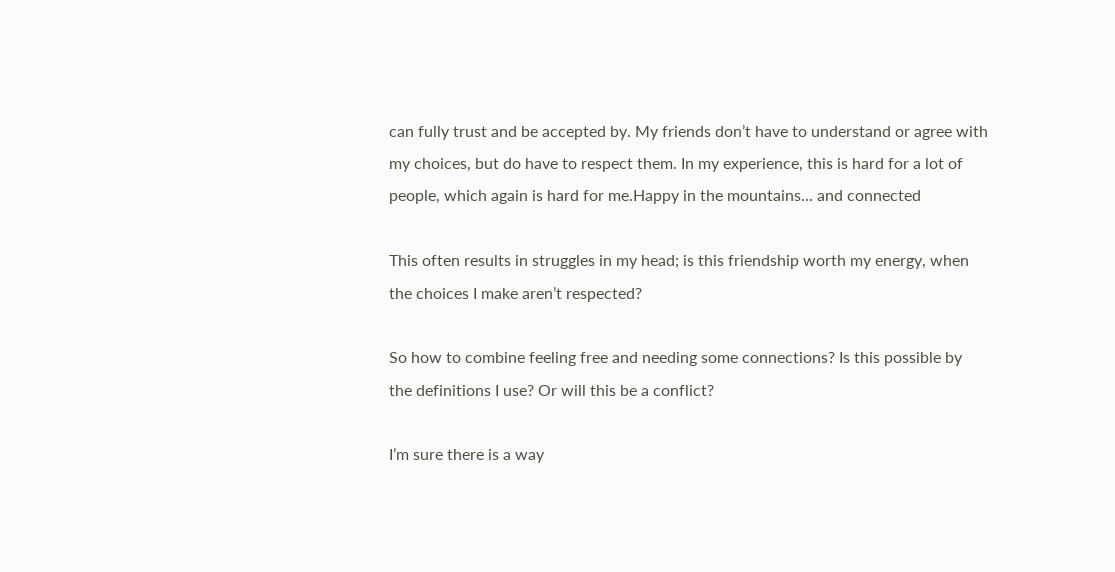can fully trust and be accepted by. My friends don’t have to understand or agree with my choices, but do have to respect them. In my experience, this is hard for a lot of people, which again is hard for me.Happy in the mountains... and connected

This often results in struggles in my head; is this friendship worth my energy, when the choices I make aren’t respected?

So how to combine feeling free and needing some connections? Is this possible by the definitions I use? Or will this be a conflict?

I’m sure there is a way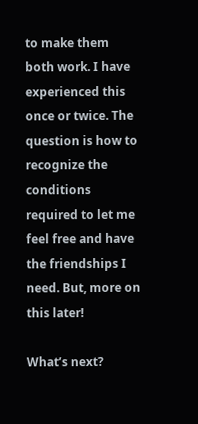to make them both work. I have experienced this once or twice. The question is how to recognize the conditions required to let me feel free and have the friendships I need. But, more on this later!

What’s next?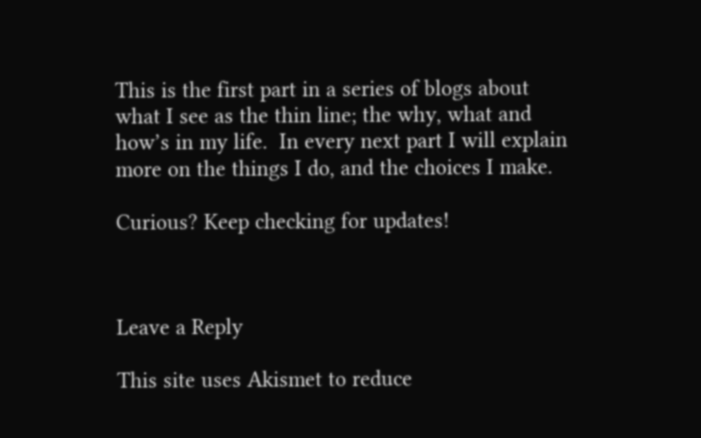This is the first part in a series of blogs about what I see as the thin line; the why, what and how’s in my life.  In every next part I will explain more on the things I do, and the choices I make.

Curious? Keep checking for updates!



Leave a Reply

This site uses Akismet to reduce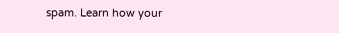spam. Learn how your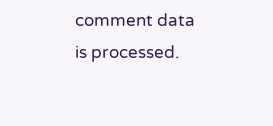comment data is processed.